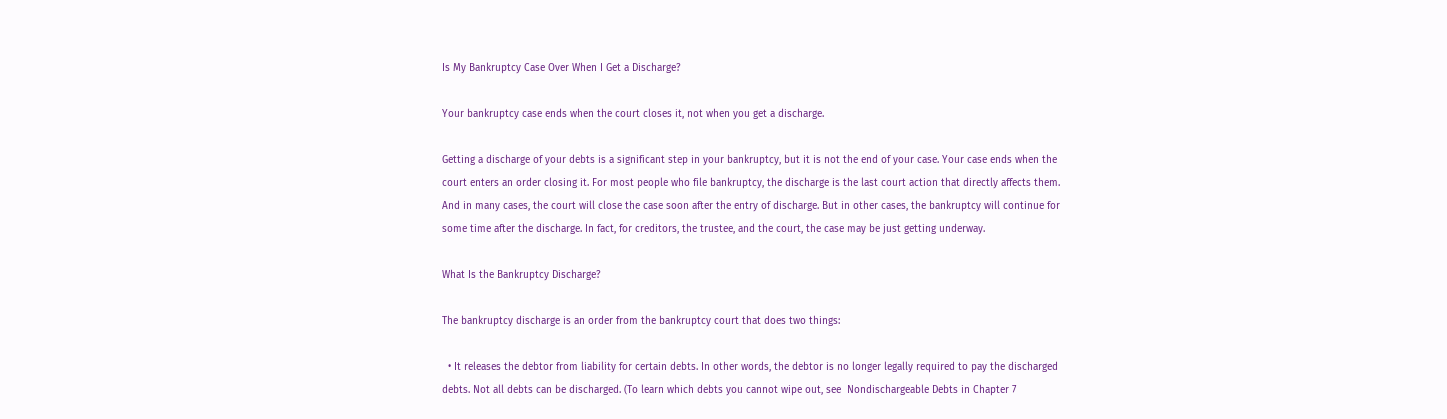Is My Bankruptcy Case Over When I Get a Discharge?

Your bankruptcy case ends when the court closes it, not when you get a discharge.

Getting a discharge of your debts is a significant step in your bankruptcy, but it is not the end of your case. Your case ends when the court enters an order closing it. For most people who file bankruptcy, the discharge is the last court action that directly affects them. And in many cases, the court will close the case soon after the entry of discharge. But in other cases, the bankruptcy will continue for some time after the discharge. In fact, for creditors, the trustee, and the court, the case may be just getting underway.

What Is the Bankruptcy Discharge?

The bankruptcy discharge is an order from the bankruptcy court that does two things:

  • It releases the debtor from liability for certain debts. In other words, the debtor is no longer legally required to pay the discharged debts. Not all debts can be discharged. (To learn which debts you cannot wipe out, see  Nondischargeable Debts in Chapter 7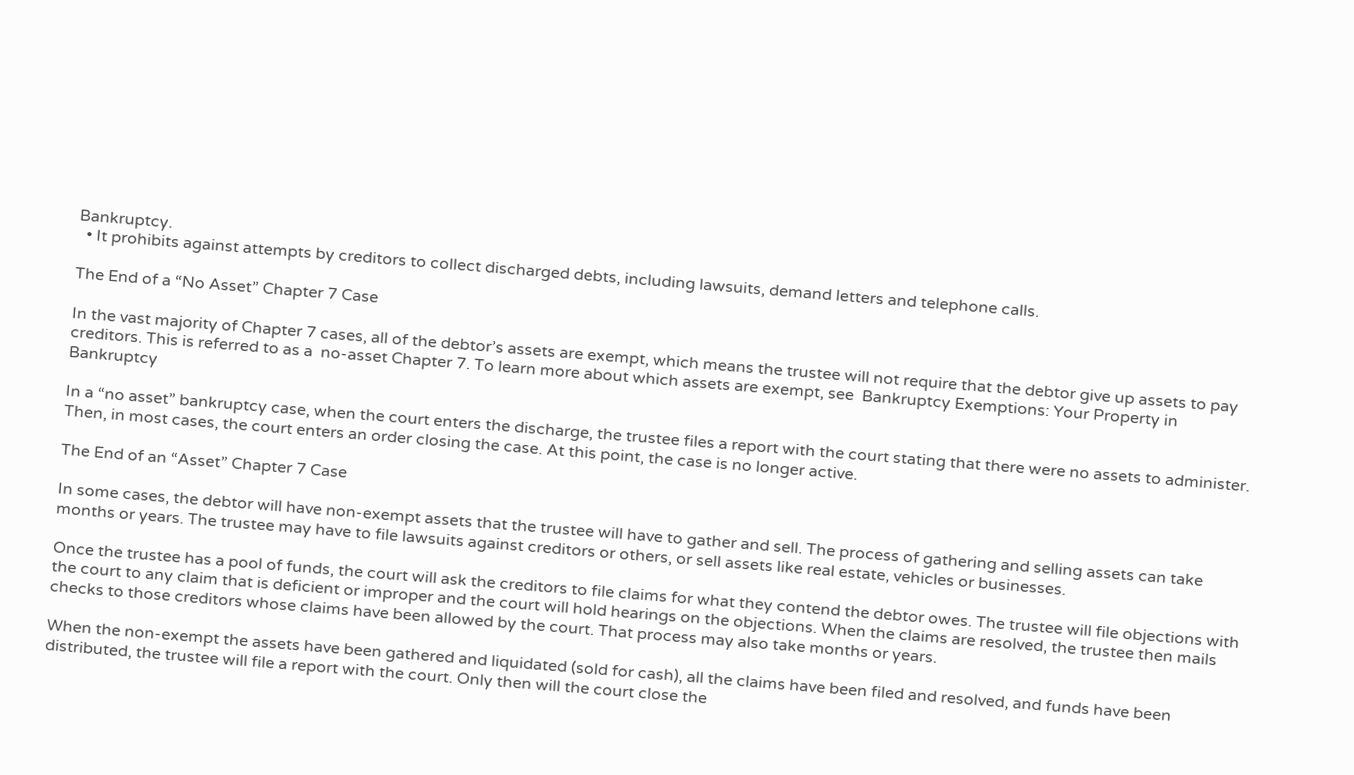Bankruptcy.
  • It prohibits against attempts by creditors to collect discharged debts, including lawsuits, demand letters and telephone calls.

The End of a “No Asset” Chapter 7 Case

In the vast majority of Chapter 7 cases, all of the debtor’s assets are exempt, which means the trustee will not require that the debtor give up assets to pay creditors. This is referred to as a  no-asset Chapter 7. To learn more about which assets are exempt, see  Bankruptcy Exemptions: Your Property in Bankruptcy

In a “no asset” bankruptcy case, when the court enters the discharge, the trustee files a report with the court stating that there were no assets to administer. Then, in most cases, the court enters an order closing the case. At this point, the case is no longer active.

The End of an “Asset” Chapter 7 Case

In some cases, the debtor will have non-exempt assets that the trustee will have to gather and sell. The process of gathering and selling assets can take months or years. The trustee may have to file lawsuits against creditors or others, or sell assets like real estate, vehicles or businesses.

Once the trustee has a pool of funds, the court will ask the creditors to file claims for what they contend the debtor owes. The trustee will file objections with the court to any claim that is deficient or improper and the court will hold hearings on the objections. When the claims are resolved, the trustee then mails checks to those creditors whose claims have been allowed by the court. That process may also take months or years.

When the non-exempt the assets have been gathered and liquidated (sold for cash), all the claims have been filed and resolved, and funds have been distributed, the trustee will file a report with the court. Only then will the court close the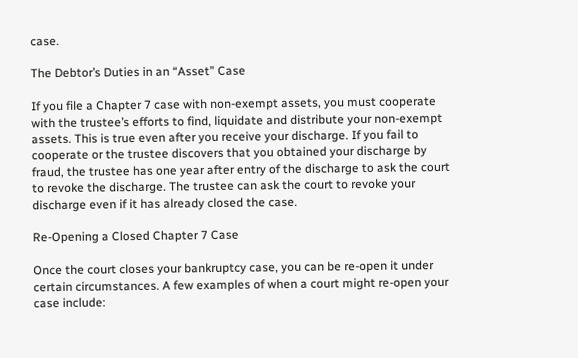case.

The Debtor’s Duties in an “Asset” Case

If you file a Chapter 7 case with non-exempt assets, you must cooperate with the trustee’s efforts to find, liquidate and distribute your non-exempt assets. This is true even after you receive your discharge. If you fail to cooperate or the trustee discovers that you obtained your discharge by fraud, the trustee has one year after entry of the discharge to ask the court to revoke the discharge. The trustee can ask the court to revoke your discharge even if it has already closed the case.

Re-Opening a Closed Chapter 7 Case

Once the court closes your bankruptcy case, you can be re-open it under certain circumstances. A few examples of when a court might re-open your case include: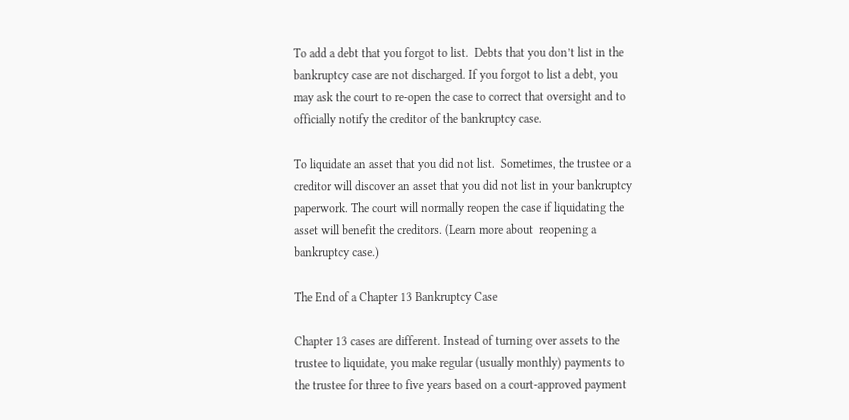To add a debt that you forgot to list.  Debts that you don’t list in the bankruptcy case are not discharged. If you forgot to list a debt, you may ask the court to re-open the case to correct that oversight and to officially notify the creditor of the bankruptcy case.

To liquidate an asset that you did not list.  Sometimes, the trustee or a creditor will discover an asset that you did not list in your bankruptcy paperwork. The court will normally reopen the case if liquidating the asset will benefit the creditors. (Learn more about  reopening a bankruptcy case.)

The End of a Chapter 13 Bankruptcy Case

Chapter 13 cases are different. Instead of turning over assets to the trustee to liquidate, you make regular (usually monthly) payments to the trustee for three to five years based on a court-approved payment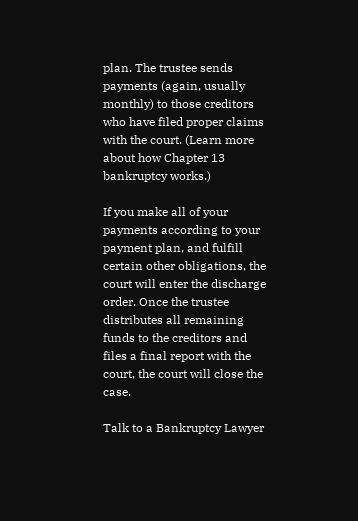plan. The trustee sends payments (again, usually monthly) to those creditors who have filed proper claims with the court. (Learn more about how Chapter 13 bankruptcy works.)

If you make all of your payments according to your payment plan, and fulfill certain other obligations, the court will enter the discharge order. Once the trustee distributes all remaining funds to the creditors and files a final report with the court, the court will close the case.

Talk to a Bankruptcy Lawyer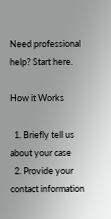Need professional help? Start here.

How it Works

  1. Briefly tell us about your case
  2. Provide your contact information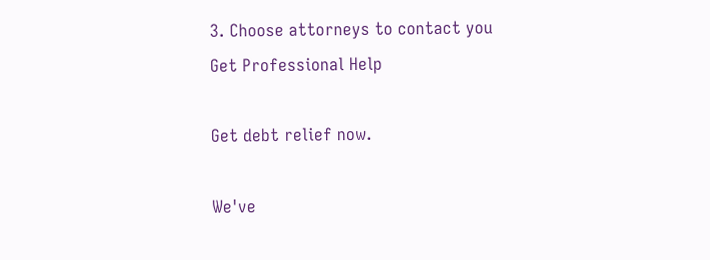3. Choose attorneys to contact you
Get Professional Help

Get debt relief now.

We've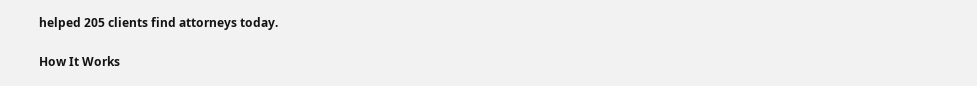helped 205 clients find attorneys today.

How It Works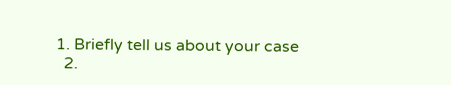1. Briefly tell us about your case
  2.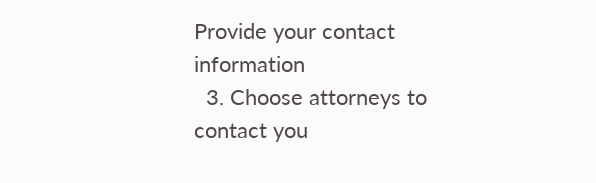Provide your contact information
  3. Choose attorneys to contact you